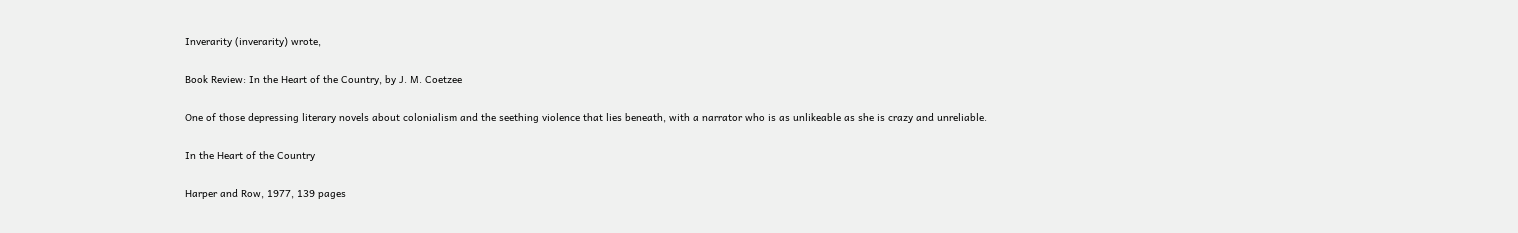Inverarity (inverarity) wrote,

Book Review: In the Heart of the Country, by J. M. Coetzee

One of those depressing literary novels about colonialism and the seething violence that lies beneath, with a narrator who is as unlikeable as she is crazy and unreliable.

In the Heart of the Country

Harper and Row, 1977, 139 pages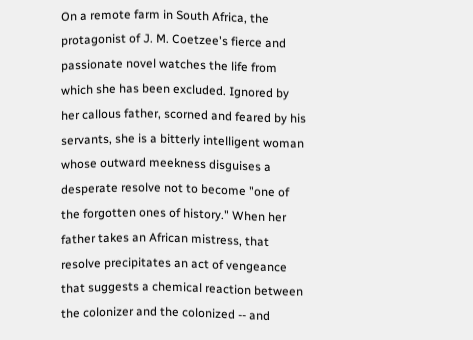On a remote farm in South Africa, the protagonist of J. M. Coetzee's fierce and passionate novel watches the life from which she has been excluded. Ignored by her callous father, scorned and feared by his servants, she is a bitterly intelligent woman whose outward meekness disguises a desperate resolve not to become "one of the forgotten ones of history." When her father takes an African mistress, that resolve precipitates an act of vengeance that suggests a chemical reaction between the colonizer and the colonized -- and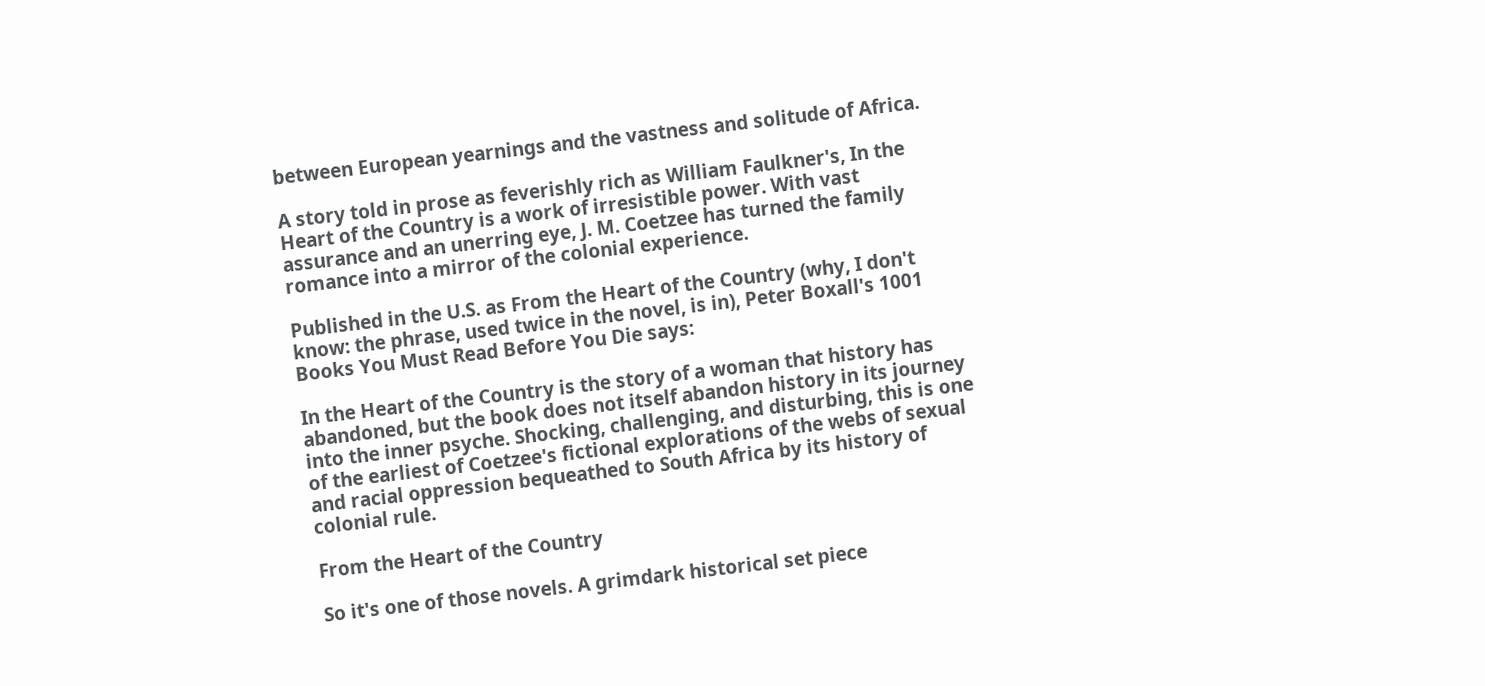between European yearnings and the vastness and solitude of Africa.

A story told in prose as feverishly rich as William Faulkner's, In the Heart of the Country is a work of irresistible power. With vast assurance and an unerring eye, J. M. Coetzee has turned the family romance into a mirror of the colonial experience.

Published in the U.S. as From the Heart of the Country (why, I don't know: the phrase, used twice in the novel, is in), Peter Boxall's 1001 Books You Must Read Before You Die says:

In the Heart of the Country is the story of a woman that history has abandoned, but the book does not itself abandon history in its journey into the inner psyche. Shocking, challenging, and disturbing, this is one of the earliest of Coetzee's fictional explorations of the webs of sexual and racial oppression bequeathed to South Africa by its history of colonial rule.

From the Heart of the Country

So it's one of those novels. A grimdark historical set piece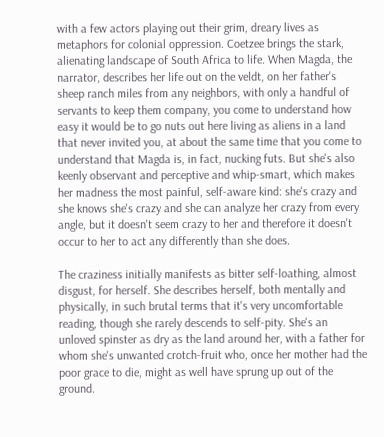with a few actors playing out their grim, dreary lives as metaphors for colonial oppression. Coetzee brings the stark, alienating landscape of South Africa to life. When Magda, the narrator, describes her life out on the veldt, on her father's sheep ranch miles from any neighbors, with only a handful of servants to keep them company, you come to understand how easy it would be to go nuts out here living as aliens in a land that never invited you, at about the same time that you come to understand that Magda is, in fact, nucking futs. But she's also keenly observant and perceptive and whip-smart, which makes her madness the most painful, self-aware kind: she's crazy and she knows she's crazy and she can analyze her crazy from every angle, but it doesn't seem crazy to her and therefore it doesn't occur to her to act any differently than she does.

The craziness initially manifests as bitter self-loathing, almost disgust, for herself. She describes herself, both mentally and physically, in such brutal terms that it's very uncomfortable reading, though she rarely descends to self-pity. She's an unloved spinster as dry as the land around her, with a father for whom she's unwanted crotch-fruit who, once her mother had the poor grace to die, might as well have sprung up out of the ground.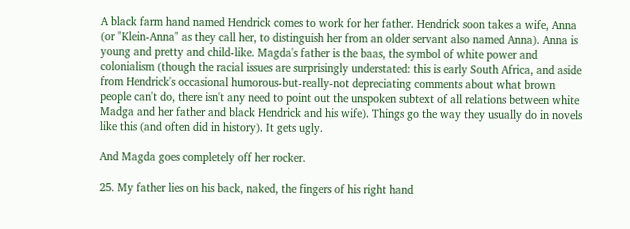A black farm hand named Hendrick comes to work for her father. Hendrick soon takes a wife, Anna (or "Klein-Anna" as they call her, to distinguish her from an older servant also named Anna). Anna is young and pretty and child-like. Magda's father is the baas, the symbol of white power and colonialism (though the racial issues are surprisingly understated: this is early South Africa, and aside from Hendrick's occasional humorous-but-really-not depreciating comments about what brown people can't do, there isn't any need to point out the unspoken subtext of all relations between white Madga and her father and black Hendrick and his wife). Things go the way they usually do in novels like this (and often did in history). It gets ugly.

And Magda goes completely off her rocker.

25. My father lies on his back, naked, the fingers of his right hand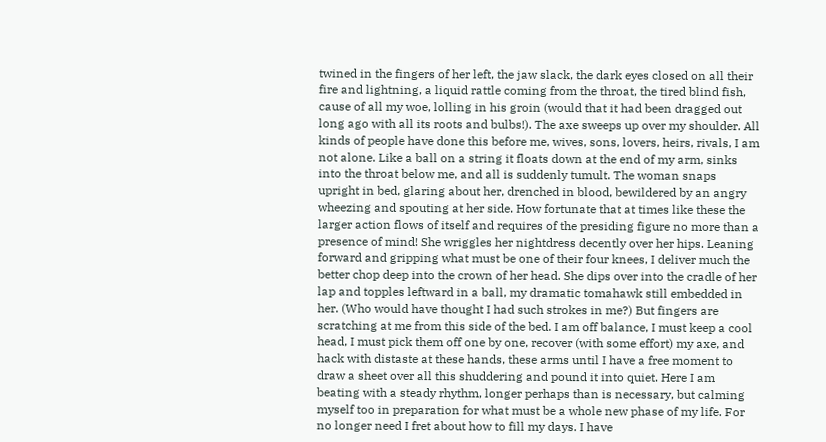twined in the fingers of her left, the jaw slack, the dark eyes closed on all their fire and lightning, a liquid rattle coming from the throat, the tired blind fish, cause of all my woe, lolling in his groin (would that it had been dragged out long ago with all its roots and bulbs!). The axe sweeps up over my shoulder. All kinds of people have done this before me, wives, sons, lovers, heirs, rivals, I am not alone. Like a ball on a string it floats down at the end of my arm, sinks into the throat below me, and all is suddenly tumult. The woman snaps upright in bed, glaring about her, drenched in blood, bewildered by an angry wheezing and spouting at her side. How fortunate that at times like these the larger action flows of itself and requires of the presiding figure no more than a presence of mind! She wriggles her nightdress decently over her hips. Leaning forward and gripping what must be one of their four knees, I deliver much the better chop deep into the crown of her head. She dips over into the cradle of her lap and topples leftward in a ball, my dramatic tomahawk still embedded in her. (Who would have thought I had such strokes in me?) But fingers are scratching at me from this side of the bed. I am off balance, I must keep a cool head, I must pick them off one by one, recover (with some effort) my axe, and hack with distaste at these hands, these arms until I have a free moment to draw a sheet over all this shuddering and pound it into quiet. Here I am beating with a steady rhythm, longer perhaps than is necessary, but calming myself too in preparation for what must be a whole new phase of my life. For no longer need I fret about how to fill my days. I have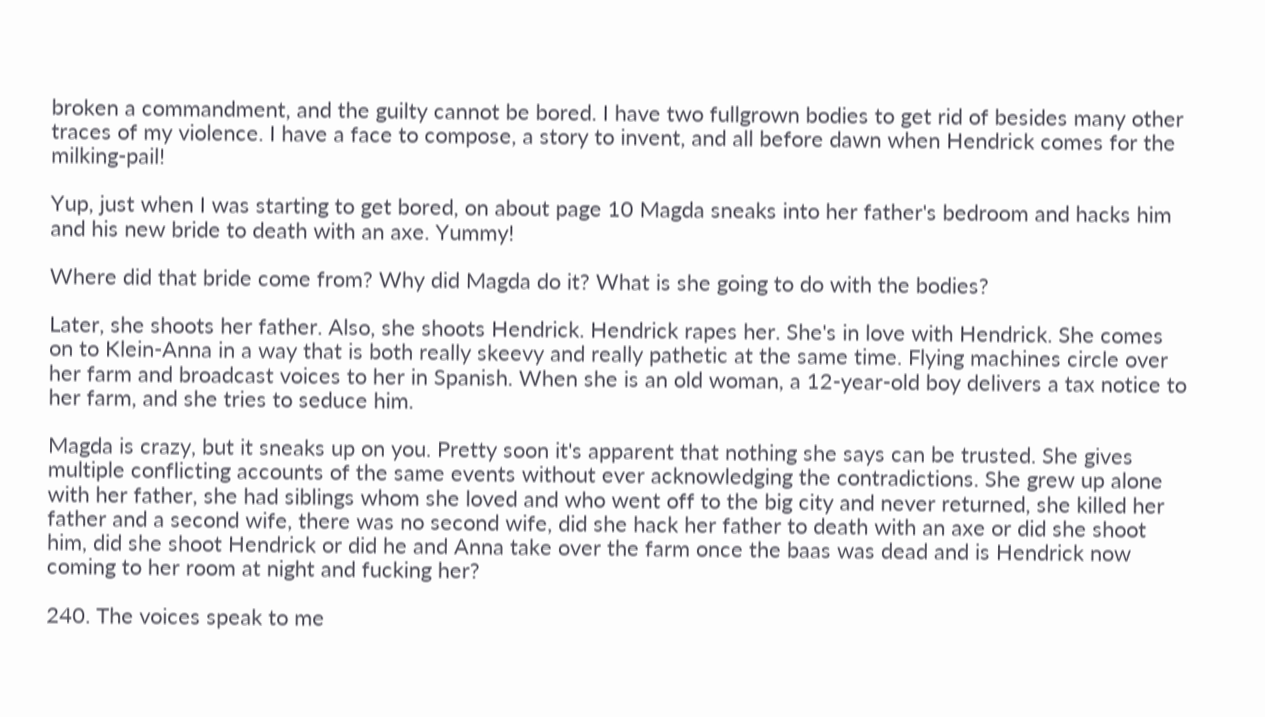broken a commandment, and the guilty cannot be bored. I have two fullgrown bodies to get rid of besides many other traces of my violence. I have a face to compose, a story to invent, and all before dawn when Hendrick comes for the milking-pail!

Yup, just when I was starting to get bored, on about page 10 Magda sneaks into her father's bedroom and hacks him and his new bride to death with an axe. Yummy!

Where did that bride come from? Why did Magda do it? What is she going to do with the bodies?

Later, she shoots her father. Also, she shoots Hendrick. Hendrick rapes her. She's in love with Hendrick. She comes on to Klein-Anna in a way that is both really skeevy and really pathetic at the same time. Flying machines circle over her farm and broadcast voices to her in Spanish. When she is an old woman, a 12-year-old boy delivers a tax notice to her farm, and she tries to seduce him.

Magda is crazy, but it sneaks up on you. Pretty soon it's apparent that nothing she says can be trusted. She gives multiple conflicting accounts of the same events without ever acknowledging the contradictions. She grew up alone with her father, she had siblings whom she loved and who went off to the big city and never returned, she killed her father and a second wife, there was no second wife, did she hack her father to death with an axe or did she shoot him, did she shoot Hendrick or did he and Anna take over the farm once the baas was dead and is Hendrick now coming to her room at night and fucking her?

240. The voices speak to me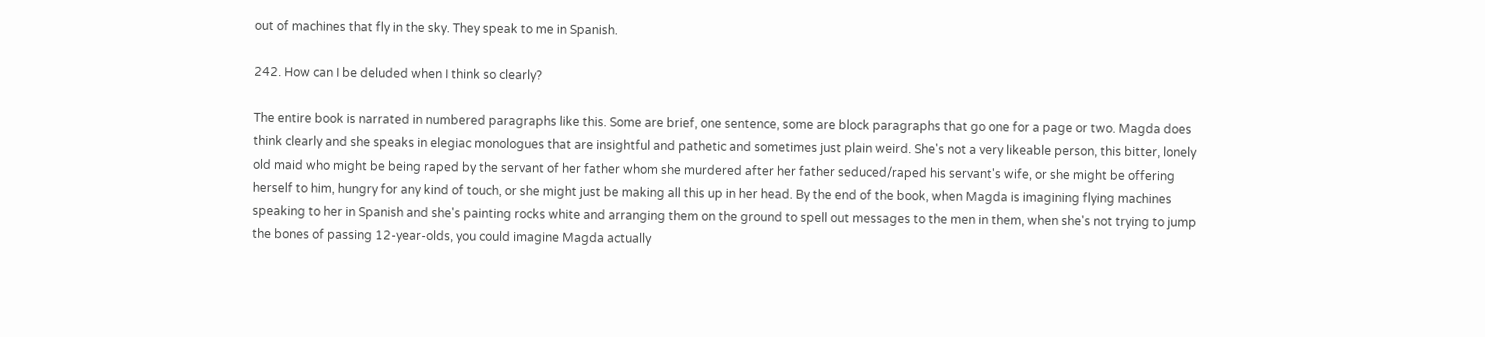out of machines that fly in the sky. They speak to me in Spanish.

242. How can I be deluded when I think so clearly?

The entire book is narrated in numbered paragraphs like this. Some are brief, one sentence, some are block paragraphs that go one for a page or two. Magda does think clearly and she speaks in elegiac monologues that are insightful and pathetic and sometimes just plain weird. She's not a very likeable person, this bitter, lonely old maid who might be being raped by the servant of her father whom she murdered after her father seduced/raped his servant's wife, or she might be offering herself to him, hungry for any kind of touch, or she might just be making all this up in her head. By the end of the book, when Magda is imagining flying machines speaking to her in Spanish and she's painting rocks white and arranging them on the ground to spell out messages to the men in them, when she's not trying to jump the bones of passing 12-year-olds, you could imagine Magda actually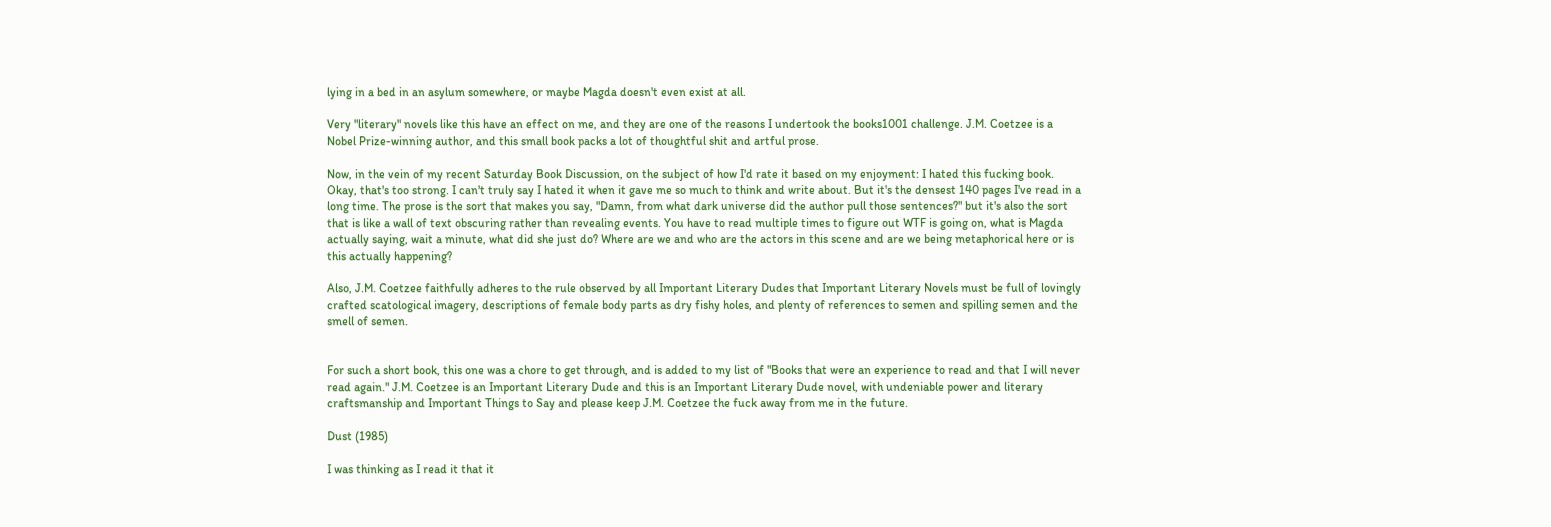lying in a bed in an asylum somewhere, or maybe Magda doesn't even exist at all.

Very "literary" novels like this have an effect on me, and they are one of the reasons I undertook the books1001 challenge. J.M. Coetzee is a Nobel Prize-winning author, and this small book packs a lot of thoughtful shit and artful prose.

Now, in the vein of my recent Saturday Book Discussion, on the subject of how I'd rate it based on my enjoyment: I hated this fucking book. Okay, that's too strong. I can't truly say I hated it when it gave me so much to think and write about. But it's the densest 140 pages I've read in a long time. The prose is the sort that makes you say, "Damn, from what dark universe did the author pull those sentences?" but it's also the sort that is like a wall of text obscuring rather than revealing events. You have to read multiple times to figure out WTF is going on, what is Magda actually saying, wait a minute, what did she just do? Where are we and who are the actors in this scene and are we being metaphorical here or is this actually happening?

Also, J.M. Coetzee faithfully adheres to the rule observed by all Important Literary Dudes that Important Literary Novels must be full of lovingly crafted scatological imagery, descriptions of female body parts as dry fishy holes, and plenty of references to semen and spilling semen and the smell of semen.


For such a short book, this one was a chore to get through, and is added to my list of "Books that were an experience to read and that I will never read again." J.M. Coetzee is an Important Literary Dude and this is an Important Literary Dude novel, with undeniable power and literary craftsmanship and Important Things to Say and please keep J.M. Coetzee the fuck away from me in the future.

Dust (1985)

I was thinking as I read it that it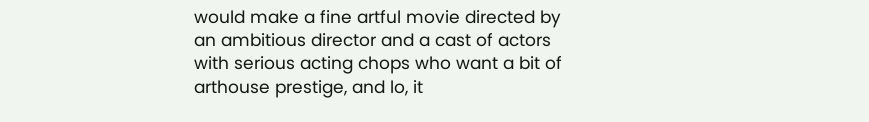would make a fine artful movie directed by an ambitious director and a cast of actors with serious acting chops who want a bit of arthouse prestige, and lo, it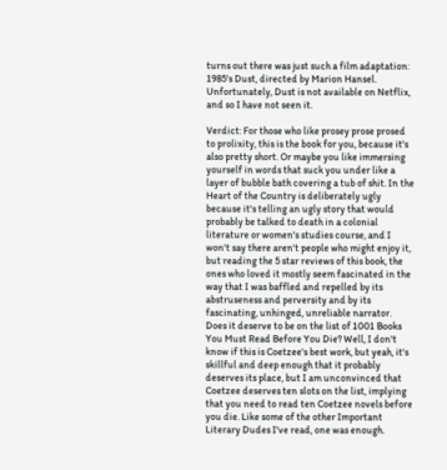turns out there was just such a film adaptation: 1985's Dust, directed by Marion Hansel. Unfortunately, Dust is not available on Netflix, and so I have not seen it.

Verdict: For those who like prosey prose prosed to prolixity, this is the book for you, because it's also pretty short. Or maybe you like immersing yourself in words that suck you under like a layer of bubble bath covering a tub of shit. In the Heart of the Country is deliberately ugly because it's telling an ugly story that would probably be talked to death in a colonial literature or women's studies course, and I won't say there aren't people who might enjoy it, but reading the 5 star reviews of this book, the ones who loved it mostly seem fascinated in the way that I was baffled and repelled by its abstruseness and perversity and by its fascinating, unhinged, unreliable narrator. Does it deserve to be on the list of 1001 Books You Must Read Before You Die? Well, I don't know if this is Coetzee's best work, but yeah, it's skillful and deep enough that it probably deserves its place, but I am unconvinced that Coetzee deserves ten slots on the list, implying that you need to read ten Coetzee novels before you die. Like some of the other Important Literary Dudes I've read, one was enough.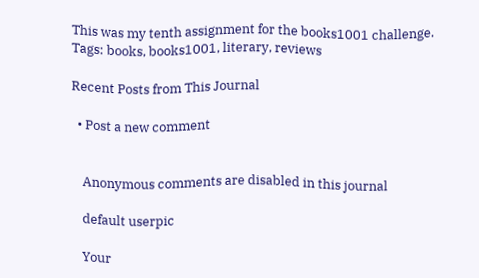This was my tenth assignment for the books1001 challenge.
Tags: books, books1001, literary, reviews

Recent Posts from This Journal

  • Post a new comment


    Anonymous comments are disabled in this journal

    default userpic

    Your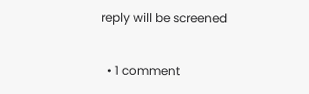reply will be screened

  • 1 comment